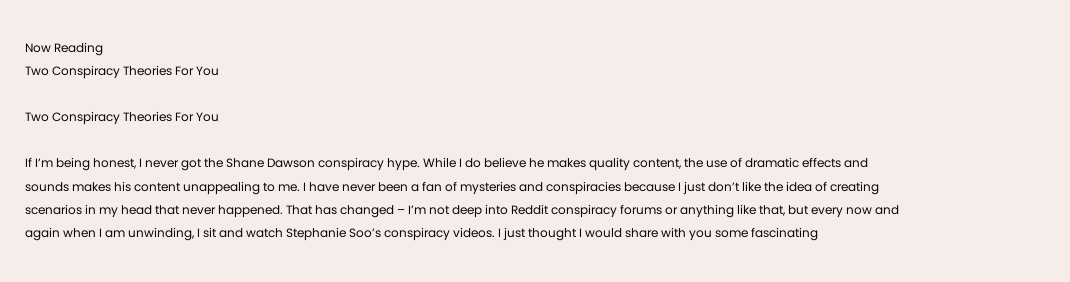Now Reading
Two Conspiracy Theories For You

Two Conspiracy Theories For You

If I’m being honest, I never got the Shane Dawson conspiracy hype. While I do believe he makes quality content, the use of dramatic effects and sounds makes his content unappealing to me. I have never been a fan of mysteries and conspiracies because I just don’t like the idea of creating scenarios in my head that never happened. That has changed – I’m not deep into Reddit conspiracy forums or anything like that, but every now and again when I am unwinding, I sit and watch Stephanie Soo’s conspiracy videos. I just thought I would share with you some fascinating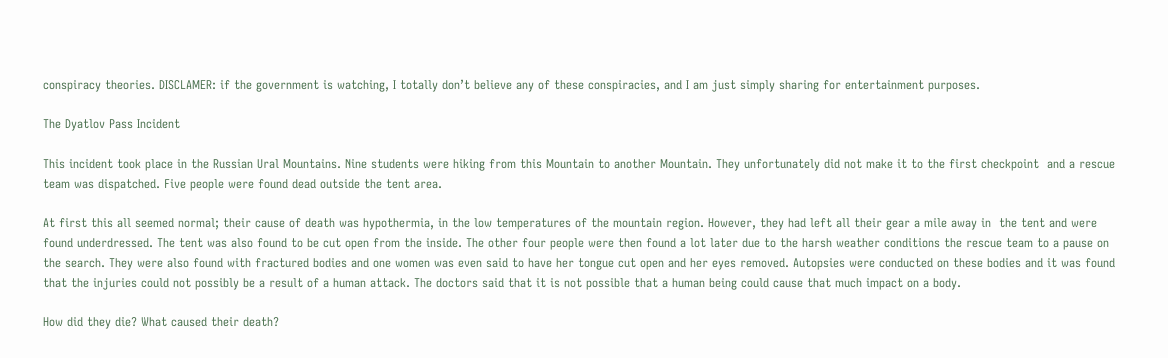conspiracy theories. DISCLAMER: if the government is watching, I totally don’t believe any of these conspiracies, and I am just simply sharing for entertainment purposes.

The Dyatlov Pass Incident

This incident took place in the Russian Ural Mountains. Nine students were hiking from this Mountain to another Mountain. They unfortunately did not make it to the first checkpoint  and a rescue team was dispatched. Five people were found dead outside the tent area.

At first this all seemed normal; their cause of death was hypothermia, in the low temperatures of the mountain region. However, they had left all their gear a mile away in  the tent and were found underdressed. The tent was also found to be cut open from the inside. The other four people were then found a lot later due to the harsh weather conditions the rescue team to a pause on the search. They were also found with fractured bodies and one women was even said to have her tongue cut open and her eyes removed. Autopsies were conducted on these bodies and it was found that the injuries could not possibly be a result of a human attack. The doctors said that it is not possible that a human being could cause that much impact on a body.

How did they die? What caused their death?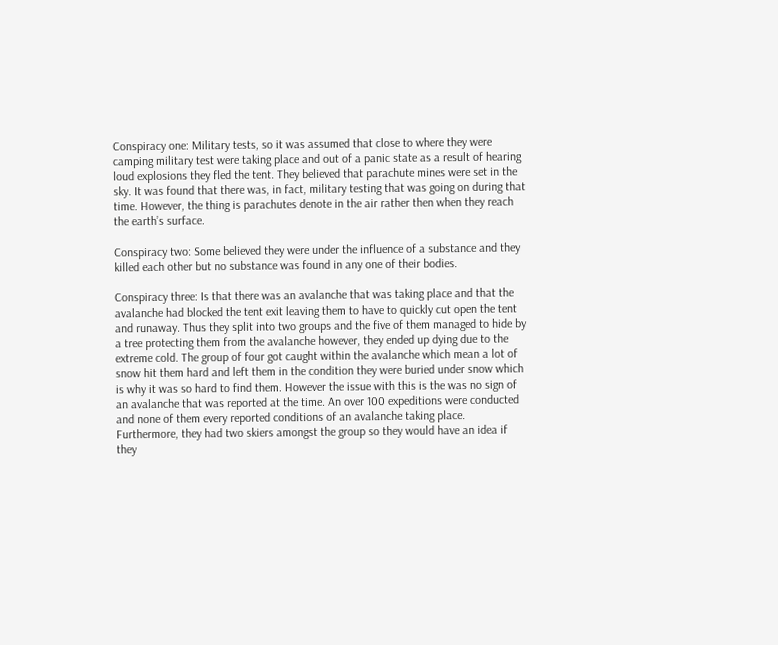Conspiracy one: Military tests, so it was assumed that close to where they were camping military test were taking place and out of a panic state as a result of hearing loud explosions they fled the tent. They believed that parachute mines were set in the sky. It was found that there was, in fact, military testing that was going on during that time. However, the thing is parachutes denote in the air rather then when they reach the earth’s surface.

Conspiracy two: Some believed they were under the influence of a substance and they killed each other but no substance was found in any one of their bodies.

Conspiracy three: Is that there was an avalanche that was taking place and that the avalanche had blocked the tent exit leaving them to have to quickly cut open the tent and runaway. Thus they split into two groups and the five of them managed to hide by a tree protecting them from the avalanche however, they ended up dying due to the extreme cold. The group of four got caught within the avalanche which mean a lot of snow hit them hard and left them in the condition they were buried under snow which is why it was so hard to find them. However the issue with this is the was no sign of an avalanche that was reported at the time. An over 100 expeditions were conducted and none of them every reported conditions of an avalanche taking place. Furthermore, they had two skiers amongst the group so they would have an idea if they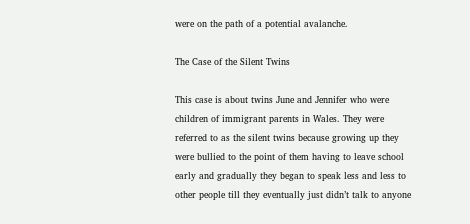were on the path of a potential avalanche.

The Case of the Silent Twins

This case is about twins June and Jennifer who were children of immigrant parents in Wales. They were referred to as the silent twins because growing up they were bullied to the point of them having to leave school early and gradually they began to speak less and less to other people till they eventually just didn’t talk to anyone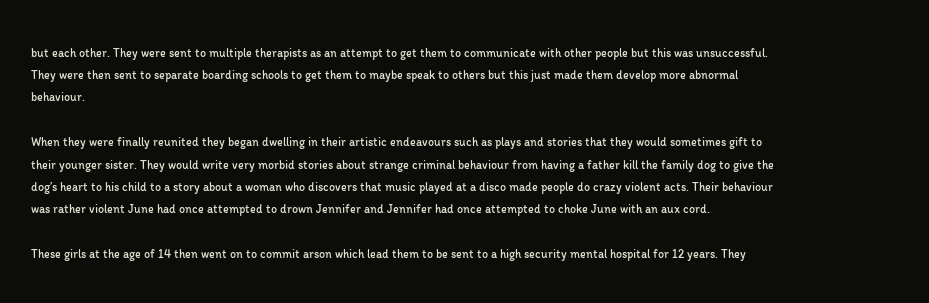but each other. They were sent to multiple therapists as an attempt to get them to communicate with other people but this was unsuccessful. They were then sent to separate boarding schools to get them to maybe speak to others but this just made them develop more abnormal behaviour.

When they were finally reunited they began dwelling in their artistic endeavours such as plays and stories that they would sometimes gift to their younger sister. They would write very morbid stories about strange criminal behaviour from having a father kill the family dog to give the dog’s heart to his child to a story about a woman who discovers that music played at a disco made people do crazy violent acts. Their behaviour was rather violent June had once attempted to drown Jennifer and Jennifer had once attempted to choke June with an aux cord.

These girls at the age of 14 then went on to commit arson which lead them to be sent to a high security mental hospital for 12 years. They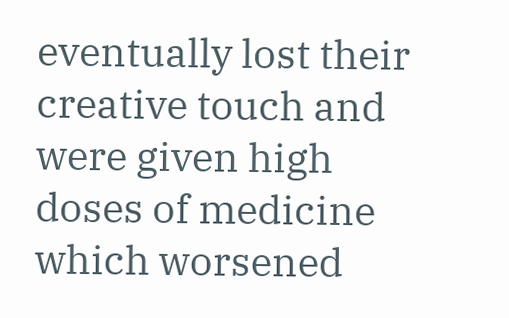eventually lost their creative touch and were given high doses of medicine which worsened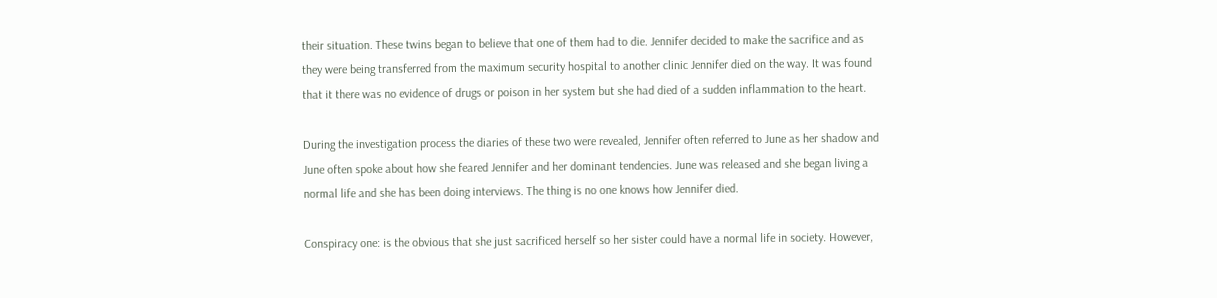their situation. These twins began to believe that one of them had to die. Jennifer decided to make the sacrifice and as they were being transferred from the maximum security hospital to another clinic Jennifer died on the way. It was found that it there was no evidence of drugs or poison in her system but she had died of a sudden inflammation to the heart.

During the investigation process the diaries of these two were revealed, Jennifer often referred to June as her shadow and June often spoke about how she feared Jennifer and her dominant tendencies. June was released and she began living a normal life and she has been doing interviews. The thing is no one knows how Jennifer died.

Conspiracy one: is the obvious that she just sacrificed herself so her sister could have a normal life in society. However,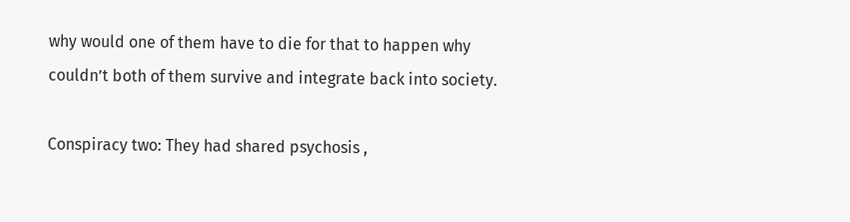why would one of them have to die for that to happen why couldn’t both of them survive and integrate back into society.

Conspiracy two: They had shared psychosis ,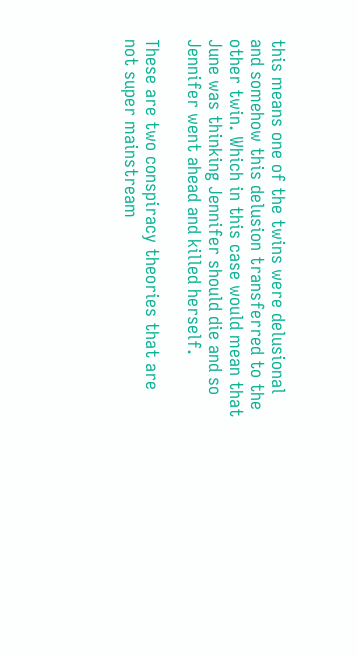this means one of the twins were delusional and somehow this delusion transferred to the other twin. Which in this case would mean that June was thinking Jennifer should die and so Jennifer went ahead and killed herself.

These are two conspiracy theories that are not super mainstream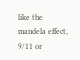like the mandela effect, 9/11 or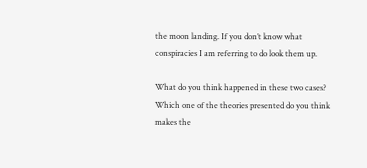the moon landing. If you don’t know what conspiracies I am referring to do look them up.

What do you think happened in these two cases? Which one of the theories presented do you think makes the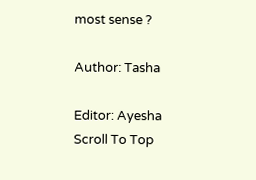most sense ?

Author: Tasha

Editor: Ayesha
Scroll To Top